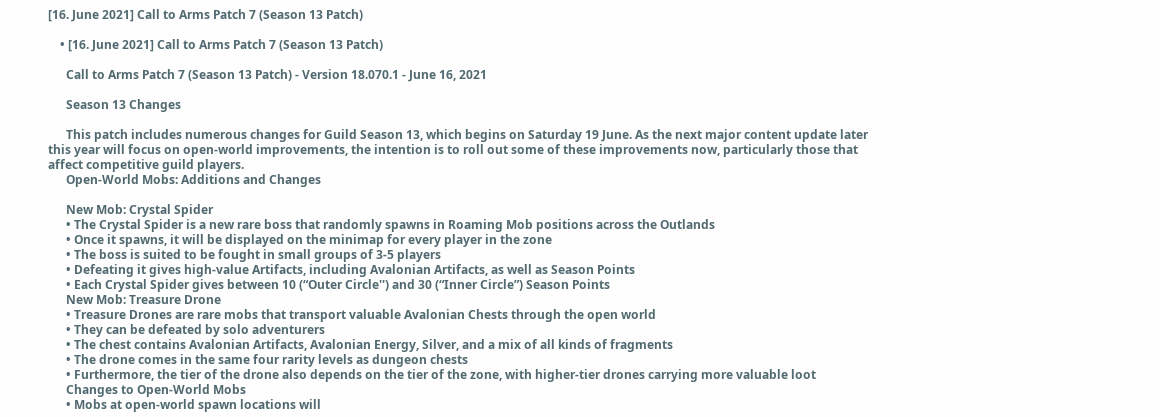[16. June 2021] Call to Arms Patch 7 (Season 13 Patch)

    • [16. June 2021] Call to Arms Patch 7 (Season 13 Patch)

      Call to Arms Patch 7 (Season 13 Patch) - Version 18.070.1 - June 16, 2021

      Season 13 Changes

      This patch includes numerous changes for Guild Season 13, which begins on Saturday 19 June. As the next major content update later this year will focus on open-world improvements, the intention is to roll out some of these improvements now, particularly those that affect competitive guild players.
      Open-World Mobs: Additions and Changes

      New Mob: Crystal Spider
      • The Crystal Spider is a new rare boss that randomly spawns in Roaming Mob positions across the Outlands
      • Once it spawns, it will be displayed on the minimap for every player in the zone
      • The boss is suited to be fought in small groups of 3-5 players
      • Defeating it gives high-value Artifacts, including Avalonian Artifacts, as well as Season Points
      • Each Crystal Spider gives between 10 (“Outer Circle'') and 30 (“Inner Circle”) Season Points
      New Mob: Treasure Drone
      • Treasure Drones are rare mobs that transport valuable Avalonian Chests through the open world
      • They can be defeated by solo adventurers
      • The chest contains Avalonian Artifacts, Avalonian Energy, Silver, and a mix of all kinds of fragments
      • The drone comes in the same four rarity levels as dungeon chests
      • Furthermore, the tier of the drone also depends on the tier of the zone, with higher-tier drones carrying more valuable loot
      Changes to Open-World Mobs
      • Mobs at open-world spawn locations will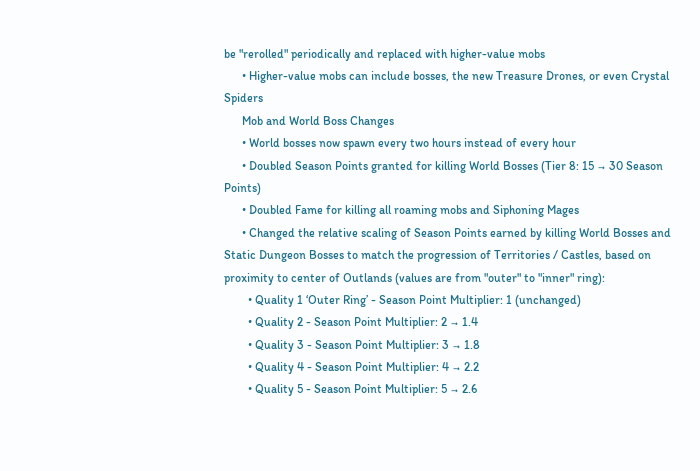be "rerolled" periodically and replaced with higher-value mobs
      • Higher-value mobs can include bosses, the new Treasure Drones, or even Crystal Spiders
      Mob and World Boss Changes
      • World bosses now spawn every two hours instead of every hour
      • Doubled Season Points granted for killing World Bosses (Tier 8: 15 → 30 Season Points)
      • Doubled Fame for killing all roaming mobs and Siphoning Mages
      • Changed the relative scaling of Season Points earned by killing World Bosses and Static Dungeon Bosses to match the progression of Territories / Castles, based on proximity to center of Outlands (values are from "outer" to "inner" ring):
        • Quality 1 ‘Outer Ring’ - Season Point Multiplier: 1 (unchanged)
        • Quality 2 - Season Point Multiplier: 2 → 1.4
        • Quality 3 - Season Point Multiplier: 3 → 1.8
        • Quality 4 - Season Point Multiplier: 4 → 2.2
        • Quality 5 - Season Point Multiplier: 5 → 2.6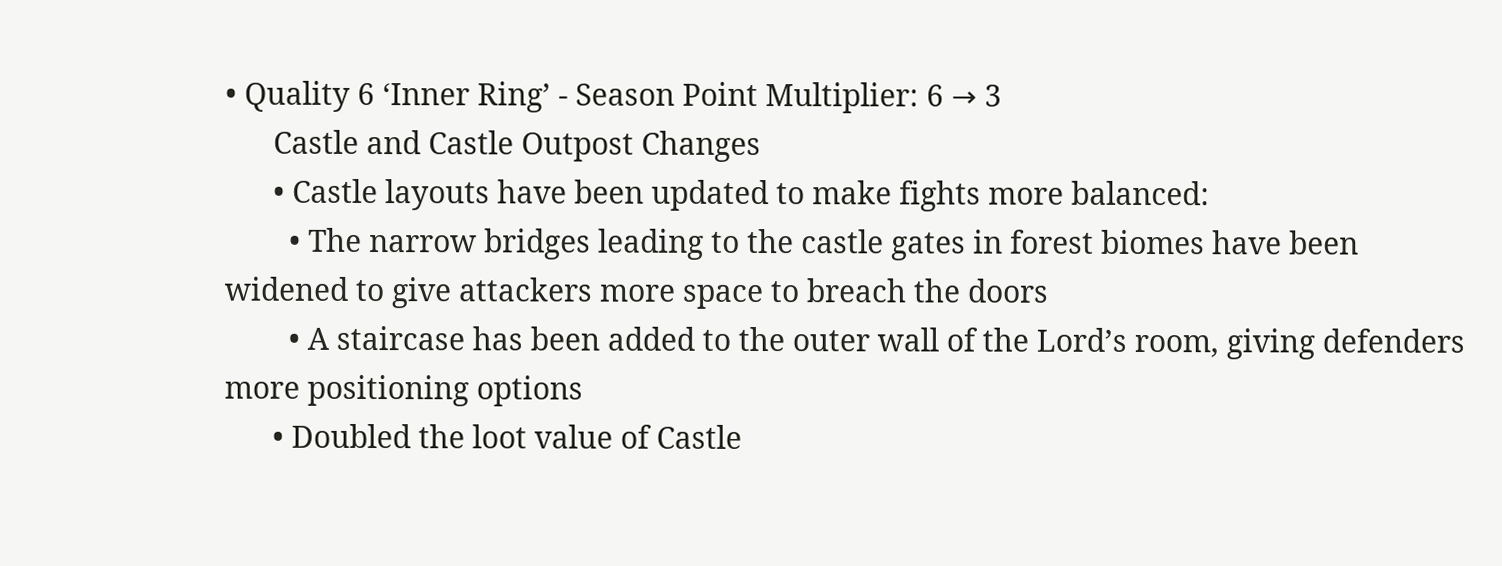• Quality 6 ‘Inner Ring’ - Season Point Multiplier: 6 → 3
      Castle and Castle Outpost Changes
      • Castle layouts have been updated to make fights more balanced:
        • The narrow bridges leading to the castle gates in forest biomes have been widened to give attackers more space to breach the doors
        • A staircase has been added to the outer wall of the Lord’s room, giving defenders more positioning options
      • Doubled the loot value of Castle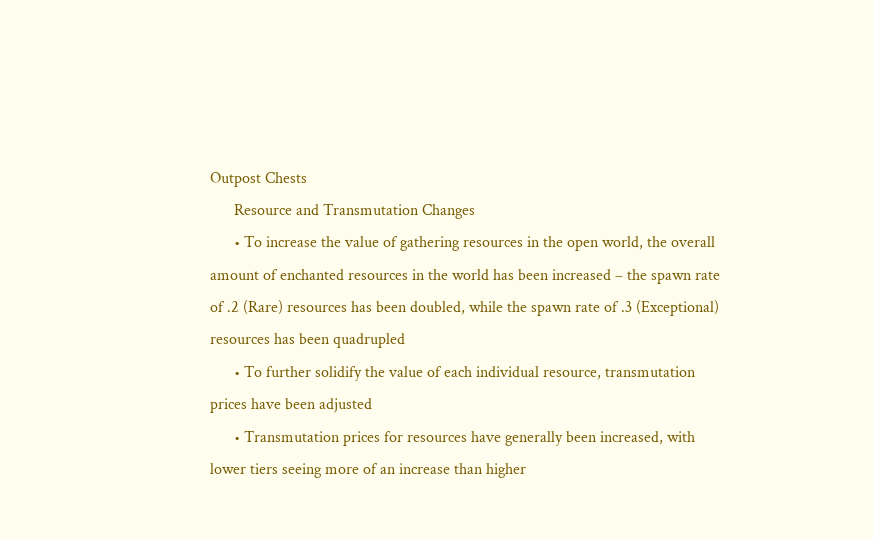Outpost Chests
      Resource and Transmutation Changes
      • To increase the value of gathering resources in the open world, the overall amount of enchanted resources in the world has been increased – the spawn rate of .2 (Rare) resources has been doubled, while the spawn rate of .3 (Exceptional) resources has been quadrupled
      • To further solidify the value of each individual resource, transmutation prices have been adjusted
      • Transmutation prices for resources have generally been increased, with lower tiers seeing more of an increase than higher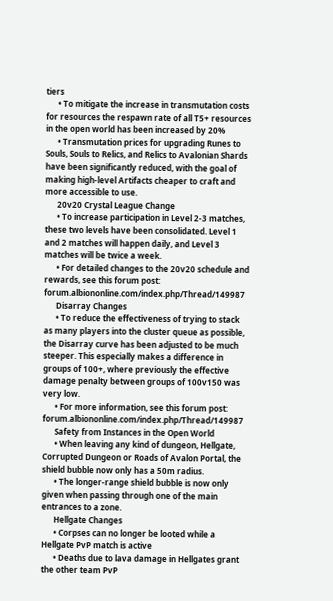tiers
      • To mitigate the increase in transmutation costs for resources the respawn rate of all T5+ resources in the open world has been increased by 20%
      • Transmutation prices for upgrading Runes to Souls, Souls to Relics, and Relics to Avalonian Shards have been significantly reduced, with the goal of making high-level Artifacts cheaper to craft and more accessible to use.
      20v20 Crystal League Change
      • To increase participation in Level 2-3 matches, these two levels have been consolidated. Level 1 and 2 matches will happen daily, and Level 3 matches will be twice a week.
      • For detailed changes to the 20v20 schedule and rewards, see this forum post: forum.albiononline.com/index.php/Thread/149987
      Disarray Changes
      • To reduce the effectiveness of trying to stack as many players into the cluster queue as possible, the Disarray curve has been adjusted to be much steeper. This especially makes a difference in groups of 100+, where previously the effective damage penalty between groups of 100v150 was very low.
      • For more information, see this forum post: forum.albiononline.com/index.php/Thread/149987
      Safety from Instances in the Open World
      • When leaving any kind of dungeon, Hellgate, Corrupted Dungeon or Roads of Avalon Portal, the shield bubble now only has a 50m radius.
      • The longer-range shield bubble is now only given when passing through one of the main entrances to a zone.
      Hellgate Changes
      • Corpses can no longer be looted while a Hellgate PvP match is active
      • Deaths due to lava damage in Hellgates grant the other team PvP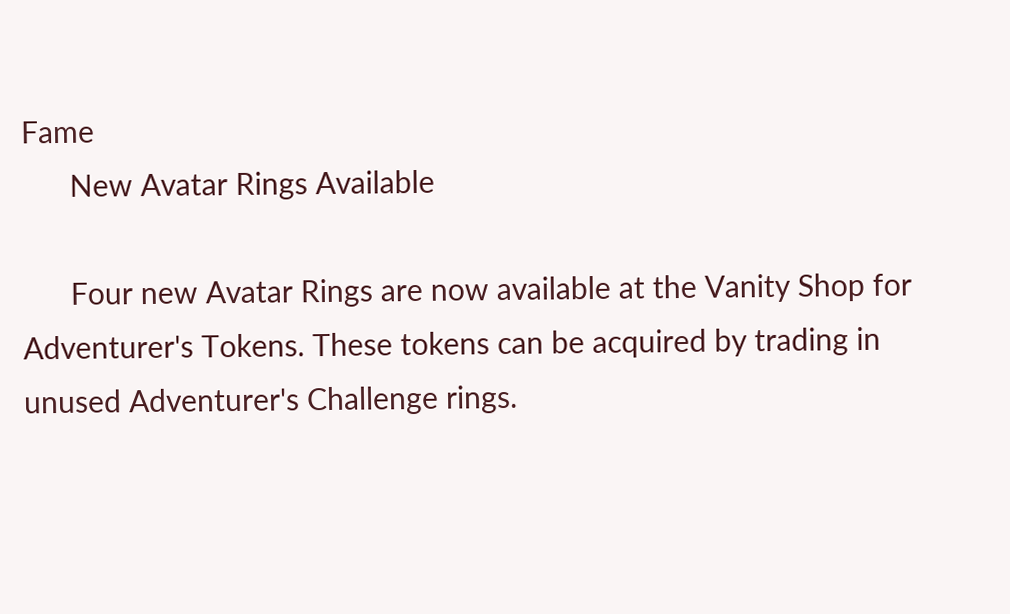Fame
      New Avatar Rings Available

      Four new Avatar Rings are now available at the Vanity Shop for Adventurer's Tokens. These tokens can be acquired by trading in unused Adventurer's Challenge rings.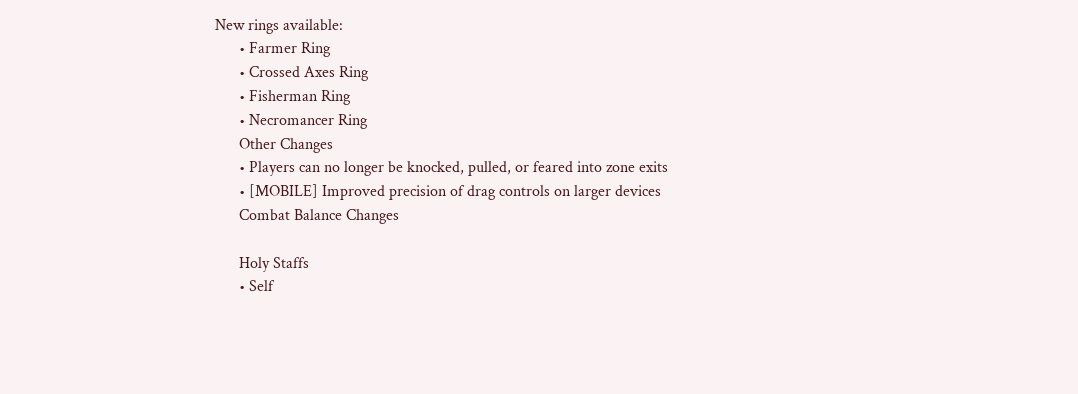New rings available:
      • Farmer Ring
      • Crossed Axes Ring
      • Fisherman Ring
      • Necromancer Ring
      Other Changes
      • Players can no longer be knocked, pulled, or feared into zone exits
      • [MOBILE] Improved precision of drag controls on larger devices
      Combat Balance Changes

      Holy Staffs
      • Self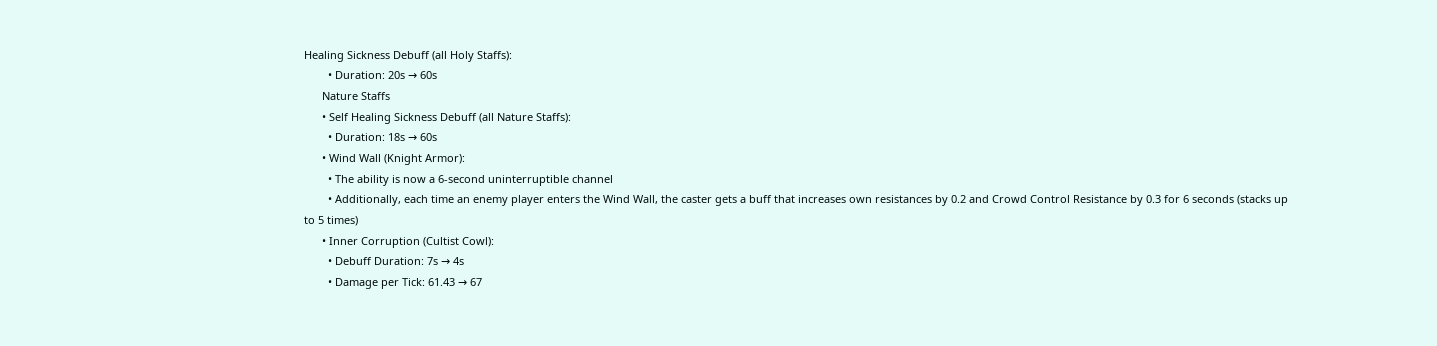Healing Sickness Debuff (all Holy Staffs):
        • Duration: 20s → 60s
      Nature Staffs
      • Self Healing Sickness Debuff (all Nature Staffs):
        • Duration: 18s → 60s
      • Wind Wall (Knight Armor):
        • The ability is now a 6-second uninterruptible channel
        • Additionally, each time an enemy player enters the Wind Wall, the caster gets a buff that increases own resistances by 0.2 and Crowd Control Resistance by 0.3 for 6 seconds (stacks up to 5 times)
      • Inner Corruption (Cultist Cowl):
        • Debuff Duration: 7s → 4s
        • Damage per Tick: 61.43 → 67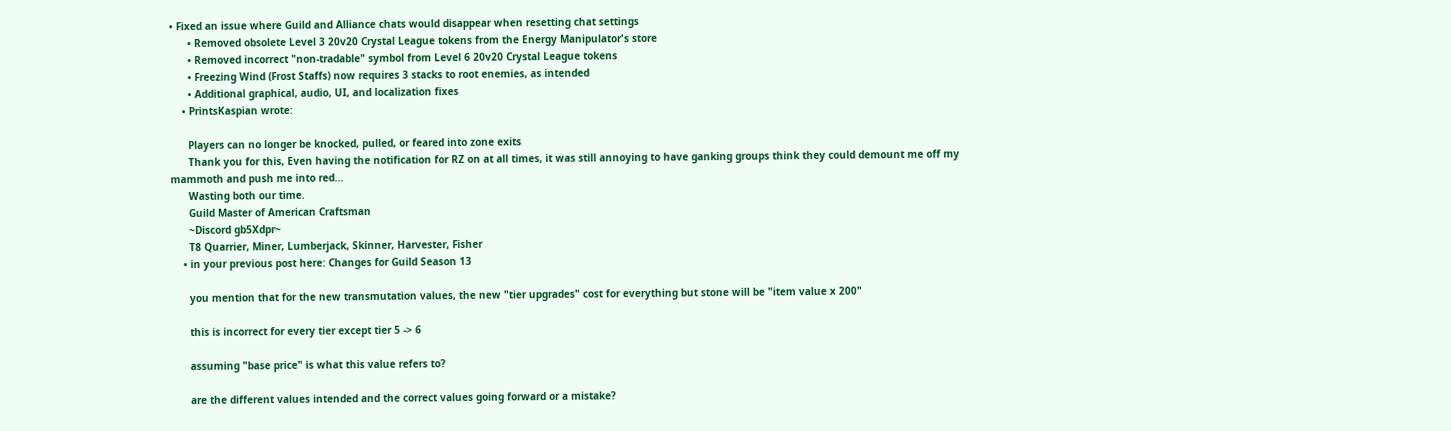• Fixed an issue where Guild and Alliance chats would disappear when resetting chat settings
      • Removed obsolete Level 3 20v20 Crystal League tokens from the Energy Manipulator's store
      • Removed incorrect "non-tradable" symbol from Level 6 20v20 Crystal League tokens
      • Freezing Wind (Frost Staffs) now requires 3 stacks to root enemies, as intended
      • Additional graphical, audio, UI, and localization fixes
    • PrintsKaspian wrote:

      Players can no longer be knocked, pulled, or feared into zone exits
      Thank you for this, Even having the notification for RZ on at all times, it was still annoying to have ganking groups think they could demount me off my mammoth and push me into red...
      Wasting both our time.
      Guild Master of American Craftsman
      ~Discord gb5Xdpr~
      T8 Quarrier, Miner, Lumberjack, Skinner, Harvester, Fisher
    • in your previous post here: Changes for Guild Season 13

      you mention that for the new transmutation values, the new "tier upgrades" cost for everything but stone will be "item value x 200"

      this is incorrect for every tier except tier 5 -> 6

      assuming "base price" is what this value refers to?

      are the different values intended and the correct values going forward or a mistake?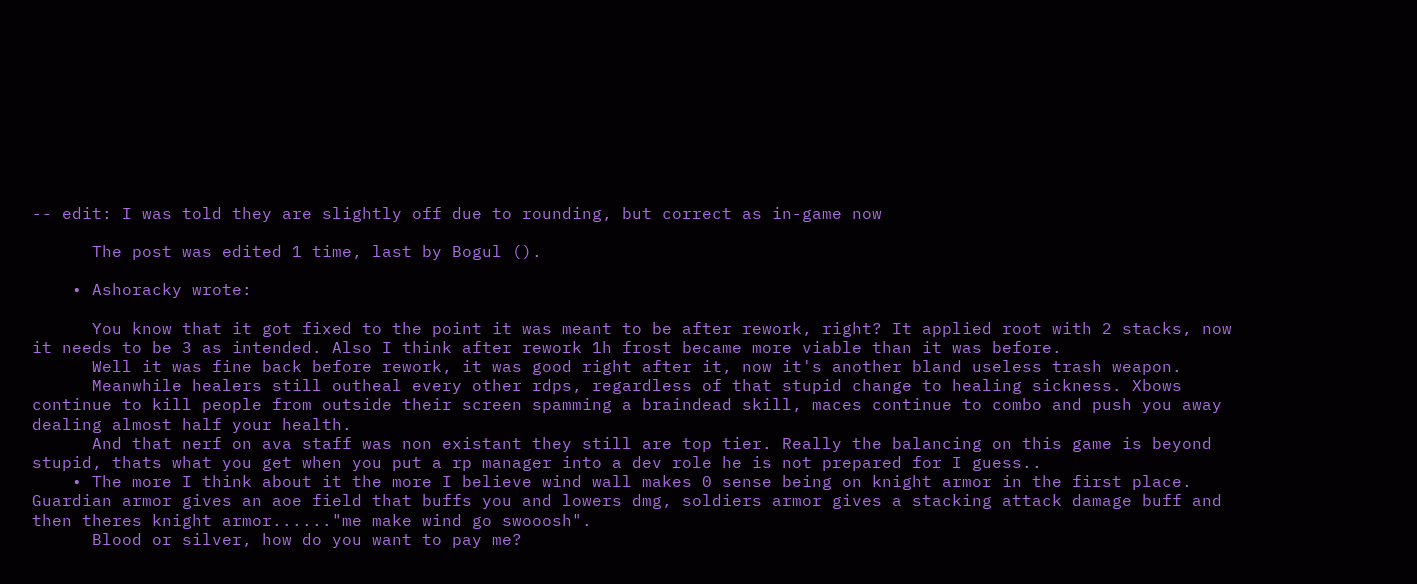-- edit: I was told they are slightly off due to rounding, but correct as in-game now

      The post was edited 1 time, last by Bogul ().

    • Ashoracky wrote:

      You know that it got fixed to the point it was meant to be after rework, right? It applied root with 2 stacks, now it needs to be 3 as intended. Also I think after rework 1h frost became more viable than it was before.
      Well it was fine back before rework, it was good right after it, now it's another bland useless trash weapon.
      Meanwhile healers still outheal every other rdps, regardless of that stupid change to healing sickness. Xbows continue to kill people from outside their screen spamming a braindead skill, maces continue to combo and push you away dealing almost half your health.
      And that nerf on ava staff was non existant they still are top tier. Really the balancing on this game is beyond stupid, thats what you get when you put a rp manager into a dev role he is not prepared for I guess..
    • The more I think about it the more I believe wind wall makes 0 sense being on knight armor in the first place. Guardian armor gives an aoe field that buffs you and lowers dmg, soldiers armor gives a stacking attack damage buff and then theres knight armor......"me make wind go swooosh".
      Blood or silver, how do you want to pay me?